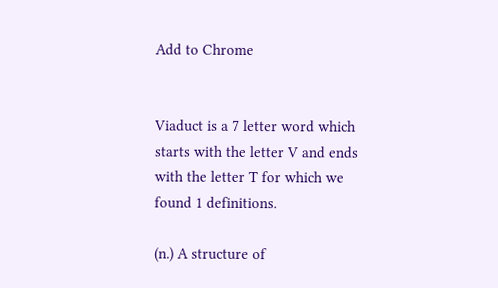Add to Chrome


Viaduct is a 7 letter word which starts with the letter V and ends with the letter T for which we found 1 definitions.

(n.) A structure of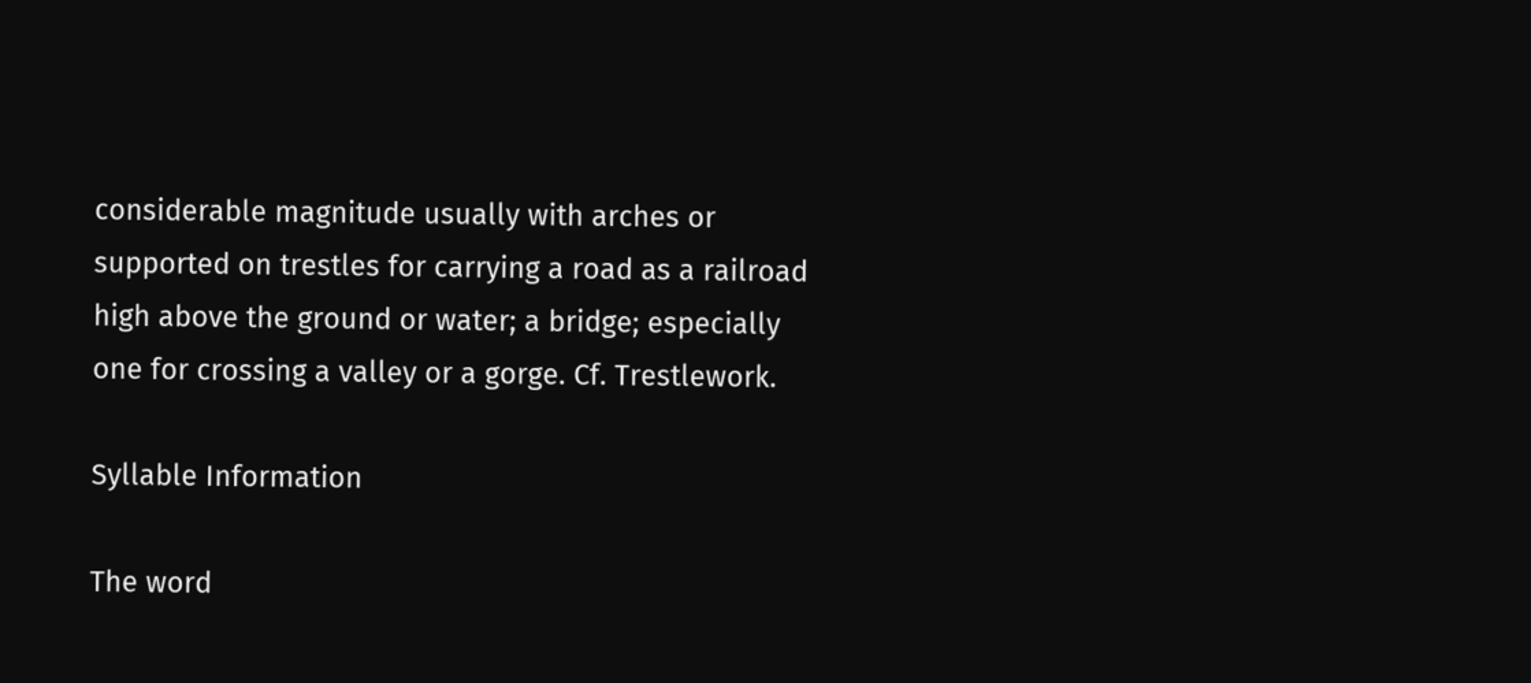considerable magnitude usually with arches or supported on trestles for carrying a road as a railroad high above the ground or water; a bridge; especially one for crossing a valley or a gorge. Cf. Trestlework.

Syllable Information

The word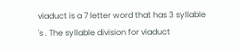viaduct is a 7 letter word that has 3 syllable 's . The syllable division for viaduct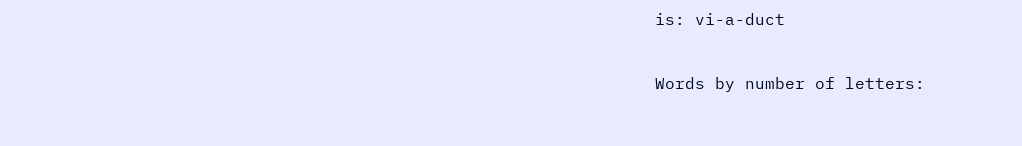is: vi-a-duct

Words by number of letters: